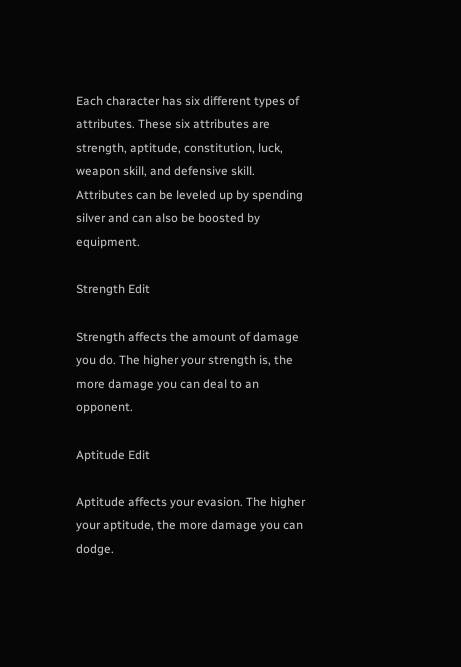Each character has six different types of attributes. These six attributes are strength, aptitude, constitution, luck, weapon skill, and defensive skill. Attributes can be leveled up by spending silver and can also be boosted by equipment.

Strength Edit

Strength affects the amount of damage you do. The higher your strength is, the more damage you can deal to an opponent.

Aptitude Edit

Aptitude affects your evasion. The higher your aptitude, the more damage you can dodge.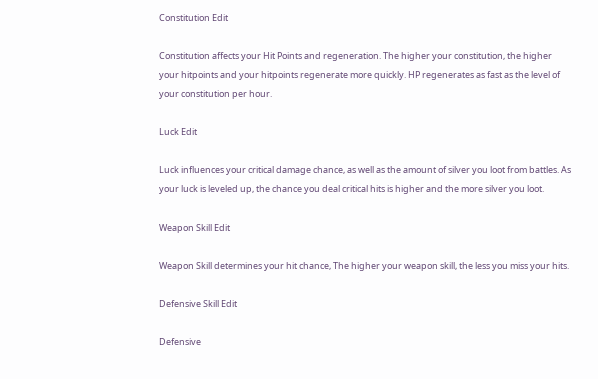Constitution Edit

Constitution affects your Hit Points and regeneration. The higher your constitution, the higher your hitpoints and your hitpoints regenerate more quickly. HP regenerates as fast as the level of your constitution per hour.

Luck Edit

Luck influences your critical damage chance, as well as the amount of silver you loot from battles. As your luck is leveled up, the chance you deal critical hits is higher and the more silver you loot.

Weapon Skill Edit

Weapon Skill determines your hit chance, The higher your weapon skill, the less you miss your hits.

Defensive Skill Edit

Defensive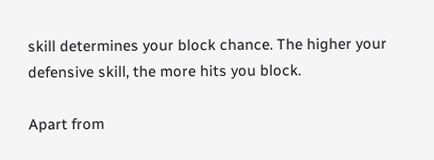skill determines your block chance. The higher your defensive skill, the more hits you block.

Apart from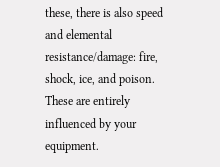these, there is also speed and elemental resistance/damage: fire, shock, ice, and poison. These are entirely influenced by your equipment.